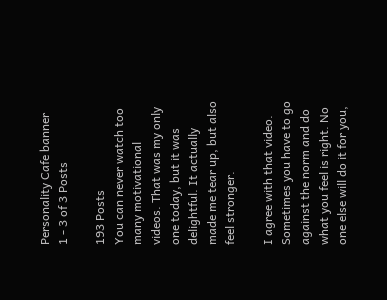Personality Cafe banner
1 - 3 of 3 Posts

193 Posts
You can never watch too many motivational videos. That was my only one today, but it was delightful. It actually made me tear up, but also feel stronger.

I agree with that video. Sometimes you have to go against the norm and do what you feel is right. No one else will do it for you,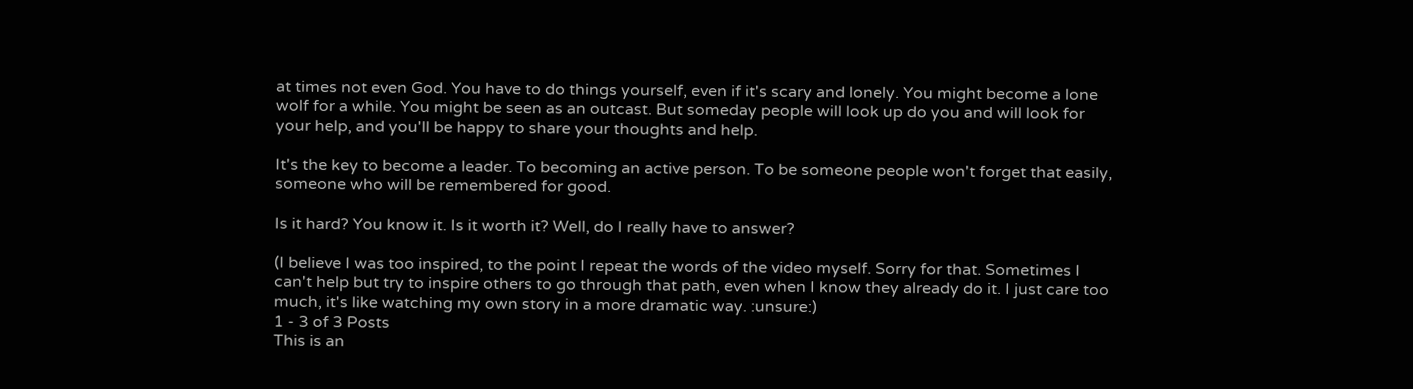at times not even God. You have to do things yourself, even if it's scary and lonely. You might become a lone wolf for a while. You might be seen as an outcast. But someday people will look up do you and will look for your help, and you'll be happy to share your thoughts and help.

It's the key to become a leader. To becoming an active person. To be someone people won't forget that easily, someone who will be remembered for good.

Is it hard? You know it. Is it worth it? Well, do I really have to answer?

(I believe I was too inspired, to the point I repeat the words of the video myself. Sorry for that. Sometimes I can't help but try to inspire others to go through that path, even when I know they already do it. I just care too much, it's like watching my own story in a more dramatic way. :unsure:)
1 - 3 of 3 Posts
This is an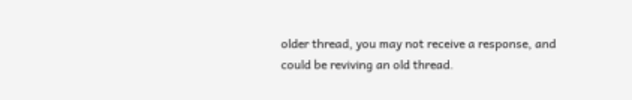older thread, you may not receive a response, and could be reviving an old thread.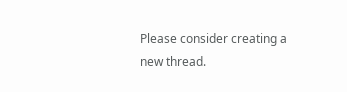Please consider creating a new thread.